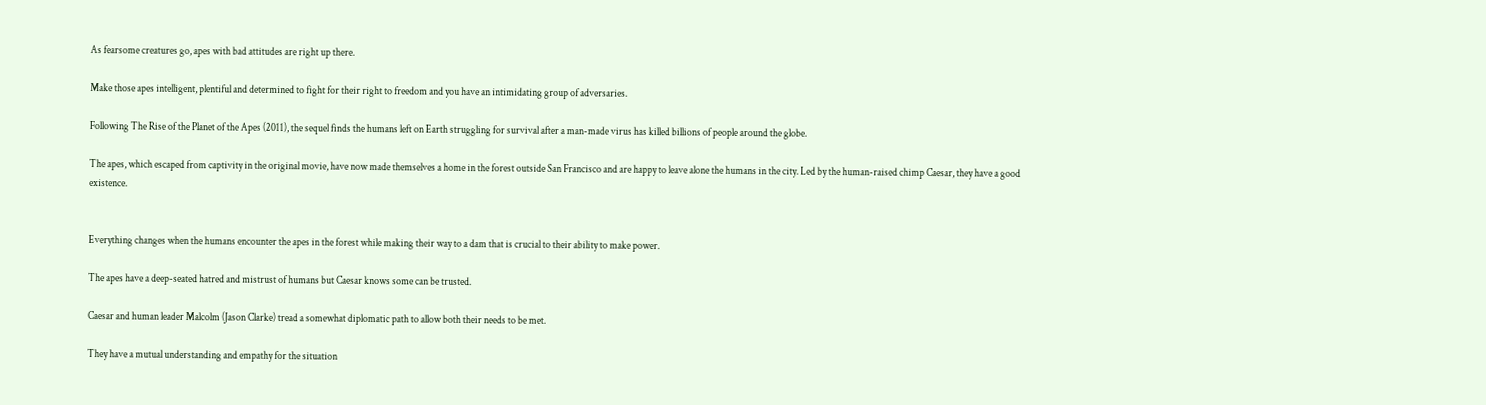As fearsome creatures go, apes with bad attitudes are right up there.

Make those apes intelligent, plentiful and determined to fight for their right to freedom and you have an intimidating group of adversaries.

Following The Rise of the Planet of the Apes (2011), the sequel finds the humans left on Earth struggling for survival after a man-made virus has killed billions of people around the globe.

The apes, which escaped from captivity in the original movie, have now made themselves a home in the forest outside San Francisco and are happy to leave alone the humans in the city. Led by the human-raised chimp Caesar, they have a good existence.


Everything changes when the humans encounter the apes in the forest while making their way to a dam that is crucial to their ability to make power.

The apes have a deep-seated hatred and mistrust of humans but Caesar knows some can be trusted.

Caesar and human leader Malcolm (Jason Clarke) tread a somewhat diplomatic path to allow both their needs to be met.

They have a mutual understanding and empathy for the situation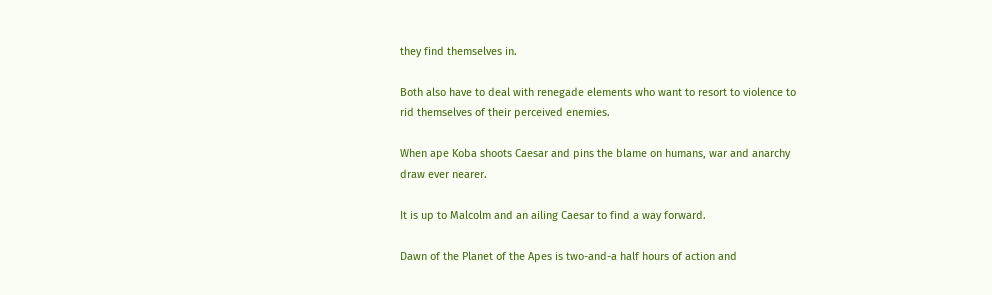they find themselves in.

Both also have to deal with renegade elements who want to resort to violence to rid themselves of their perceived enemies.

When ape Koba shoots Caesar and pins the blame on humans, war and anarchy draw ever nearer.

It is up to Malcolm and an ailing Caesar to find a way forward.

Dawn of the Planet of the Apes is two-and-a half hours of action and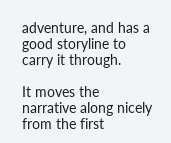adventure, and has a good storyline to carry it through.

It moves the narrative along nicely from the first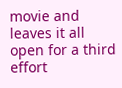movie and leaves it all open for a third effort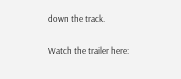down the track.

Watch the trailer here: